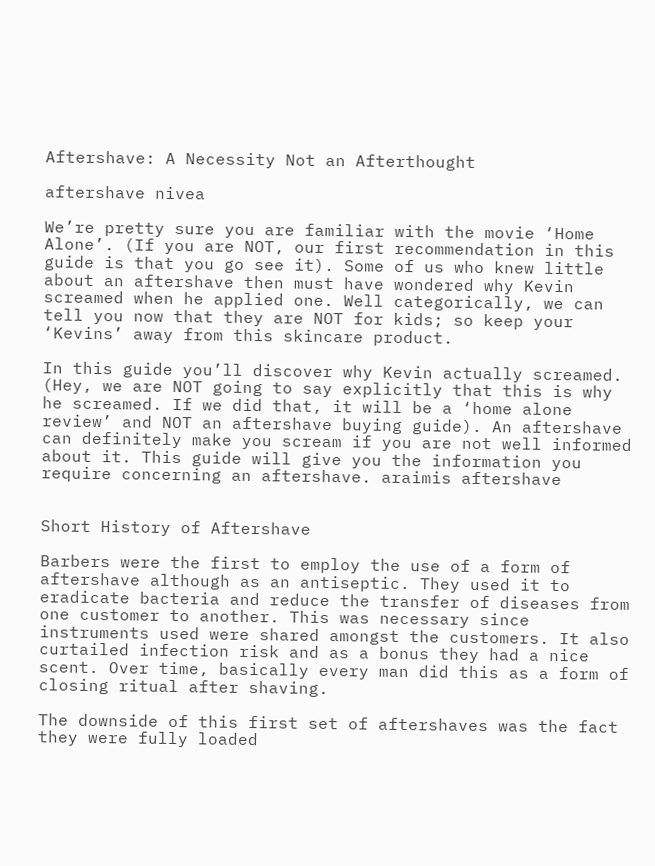Aftershave: A Necessity Not an Afterthought

aftershave nivea

We’re pretty sure you are familiar with the movie ‘Home Alone’. (If you are NOT, our first recommendation in this guide is that you go see it). Some of us who knew little about an aftershave then must have wondered why Kevin screamed when he applied one. Well categorically, we can tell you now that they are NOT for kids; so keep your ‘Kevins’ away from this skincare product.

In this guide you’ll discover why Kevin actually screamed. (Hey, we are NOT going to say explicitly that this is why he screamed. If we did that, it will be a ‘home alone review’ and NOT an aftershave buying guide). An aftershave can definitely make you scream if you are not well informed about it. This guide will give you the information you require concerning an aftershave. araimis aftershave


Short History of Aftershave

Barbers were the first to employ the use of a form of aftershave although as an antiseptic. They used it to eradicate bacteria and reduce the transfer of diseases from one customer to another. This was necessary since instruments used were shared amongst the customers. It also curtailed infection risk and as a bonus they had a nice scent. Over time, basically every man did this as a form of closing ritual after shaving.

The downside of this first set of aftershaves was the fact they were fully loaded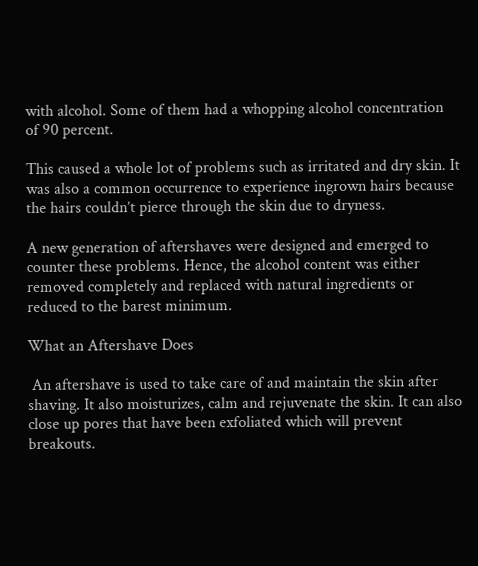with alcohol. Some of them had a whopping alcohol concentration of 90 percent.

This caused a whole lot of problems such as irritated and dry skin. It was also a common occurrence to experience ingrown hairs because the hairs couldn’t pierce through the skin due to dryness.

A new generation of aftershaves were designed and emerged to counter these problems. Hence, the alcohol content was either removed completely and replaced with natural ingredients or reduced to the barest minimum.

What an Aftershave Does

 An aftershave is used to take care of and maintain the skin after shaving. It also moisturizes, calm and rejuvenate the skin. It can also close up pores that have been exfoliated which will prevent breakouts.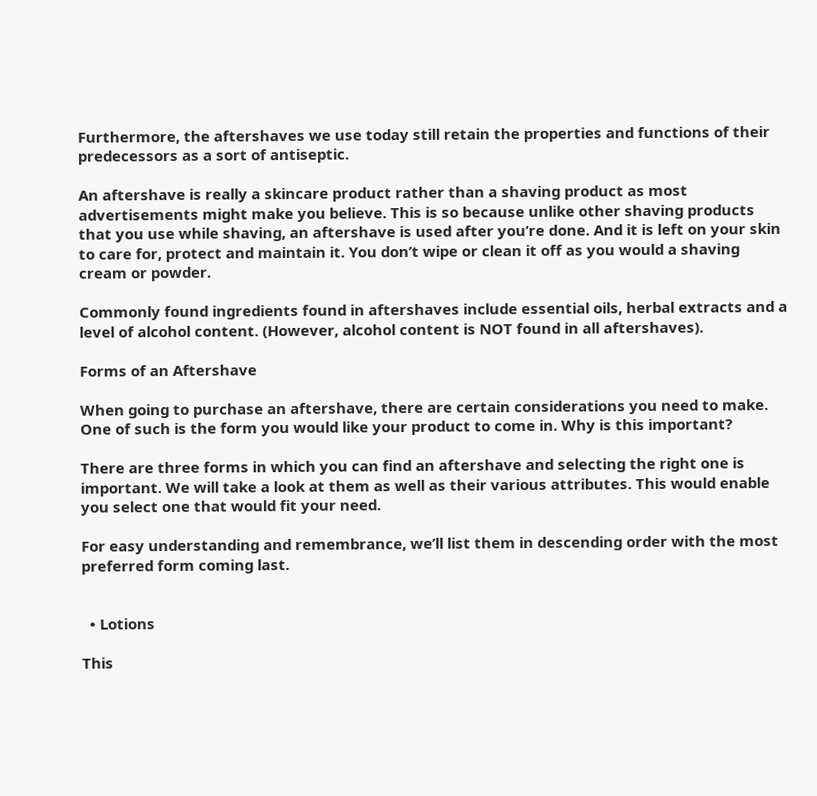Furthermore, the aftershaves we use today still retain the properties and functions of their predecessors as a sort of antiseptic.

An aftershave is really a skincare product rather than a shaving product as most advertisements might make you believe. This is so because unlike other shaving products that you use while shaving, an aftershave is used after you’re done. And it is left on your skin to care for, protect and maintain it. You don’t wipe or clean it off as you would a shaving cream or powder.

Commonly found ingredients found in aftershaves include essential oils, herbal extracts and a level of alcohol content. (However, alcohol content is NOT found in all aftershaves).

Forms of an Aftershave

When going to purchase an aftershave, there are certain considerations you need to make. One of such is the form you would like your product to come in. Why is this important?

There are three forms in which you can find an aftershave and selecting the right one is important. We will take a look at them as well as their various attributes. This would enable you select one that would fit your need.

For easy understanding and remembrance, we’ll list them in descending order with the most preferred form coming last.


  • Lotions

This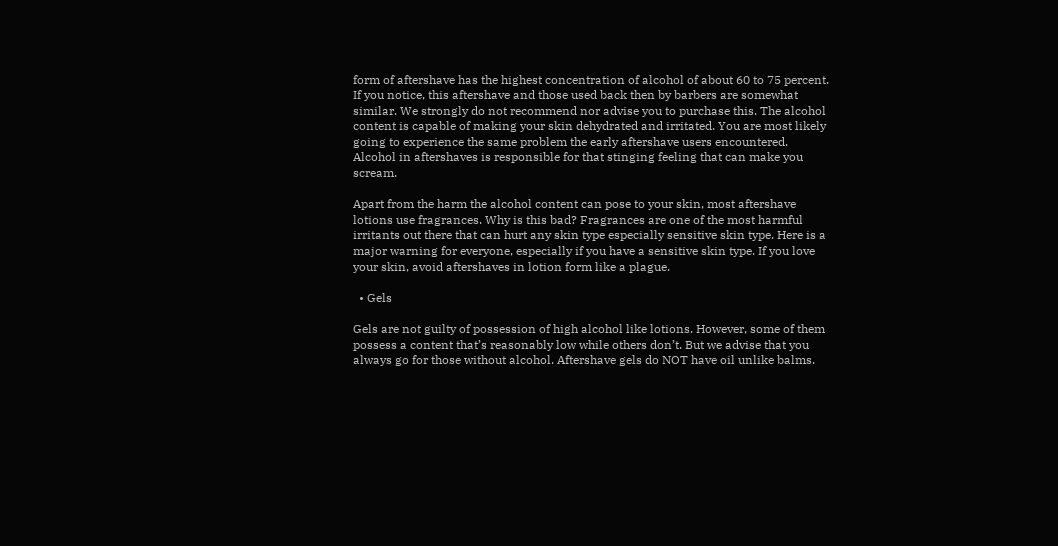form of aftershave has the highest concentration of alcohol of about 60 to 75 percent. If you notice, this aftershave and those used back then by barbers are somewhat similar. We strongly do not recommend nor advise you to purchase this. The alcohol content is capable of making your skin dehydrated and irritated. You are most likely going to experience the same problem the early aftershave users encountered. Alcohol in aftershaves is responsible for that stinging feeling that can make you scream.

Apart from the harm the alcohol content can pose to your skin, most aftershave lotions use fragrances. Why is this bad? Fragrances are one of the most harmful irritants out there that can hurt any skin type especially sensitive skin type. Here is a major warning for everyone, especially if you have a sensitive skin type. If you love your skin, avoid aftershaves in lotion form like a plague.

  • Gels

Gels are not guilty of possession of high alcohol like lotions. However, some of them possess a content that’s reasonably low while others don’t. But we advise that you always go for those without alcohol. Aftershave gels do NOT have oil unlike balms.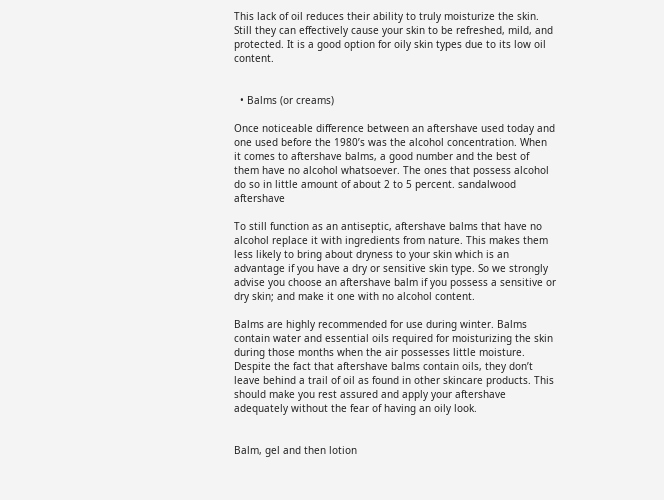This lack of oil reduces their ability to truly moisturize the skin.  Still they can effectively cause your skin to be refreshed, mild, and protected. It is a good option for oily skin types due to its low oil content.


  • Balms (or creams)

Once noticeable difference between an aftershave used today and one used before the 1980’s was the alcohol concentration. When it comes to aftershave balms, a good number and the best of them have no alcohol whatsoever. The ones that possess alcohol do so in little amount of about 2 to 5 percent. sandalwood aftershave

To still function as an antiseptic, aftershave balms that have no alcohol replace it with ingredients from nature. This makes them less likely to bring about dryness to your skin which is an advantage if you have a dry or sensitive skin type. So we strongly advise you choose an aftershave balm if you possess a sensitive or dry skin; and make it one with no alcohol content.

Balms are highly recommended for use during winter. Balms contain water and essential oils required for moisturizing the skin during those months when the air possesses little moisture. Despite the fact that aftershave balms contain oils, they don’t leave behind a trail of oil as found in other skincare products. This should make you rest assured and apply your aftershave adequately without the fear of having an oily look.


Balm, gel and then lotion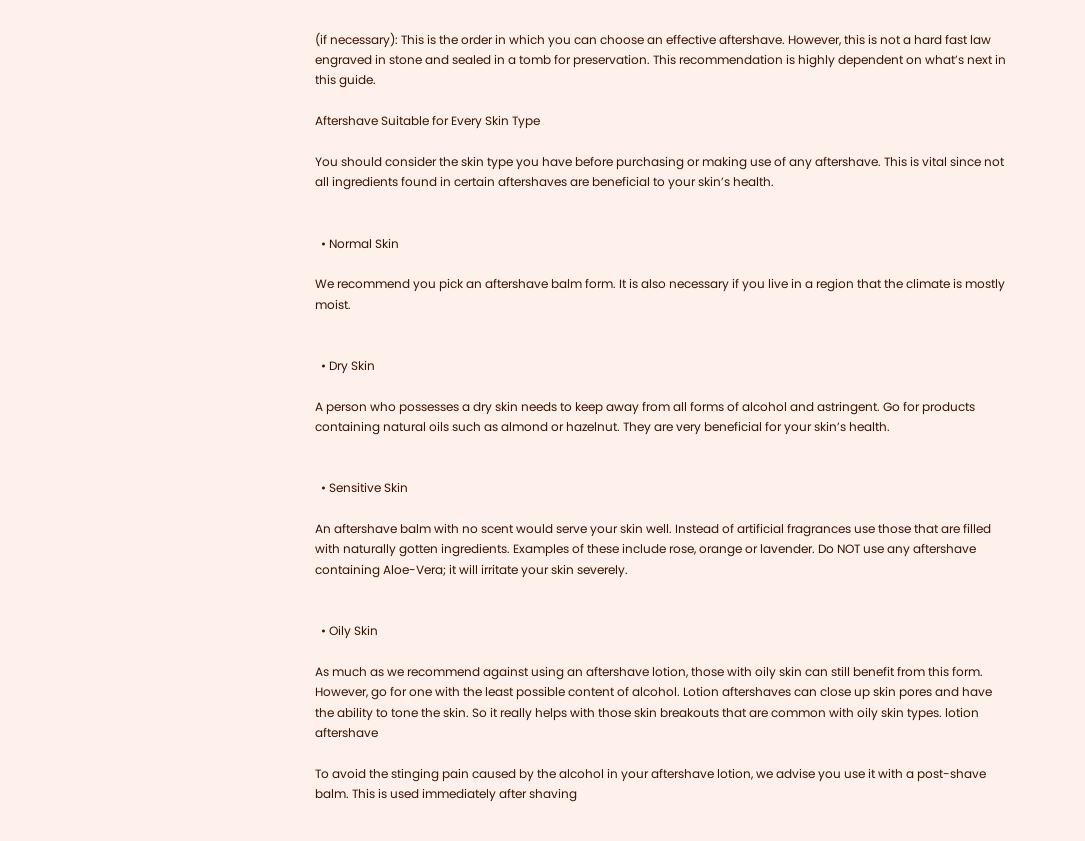(if necessary): This is the order in which you can choose an effective aftershave. However, this is not a hard fast law engraved in stone and sealed in a tomb for preservation. This recommendation is highly dependent on what’s next in this guide.

Aftershave Suitable for Every Skin Type

You should consider the skin type you have before purchasing or making use of any aftershave. This is vital since not all ingredients found in certain aftershaves are beneficial to your skin’s health.


  • Normal Skin

We recommend you pick an aftershave balm form. It is also necessary if you live in a region that the climate is mostly moist.


  • Dry Skin

A person who possesses a dry skin needs to keep away from all forms of alcohol and astringent. Go for products containing natural oils such as almond or hazelnut. They are very beneficial for your skin’s health.


  • Sensitive Skin

An aftershave balm with no scent would serve your skin well. Instead of artificial fragrances use those that are filled with naturally gotten ingredients. Examples of these include rose, orange or lavender. Do NOT use any aftershave containing Aloe-Vera; it will irritate your skin severely.


  • Oily Skin

As much as we recommend against using an aftershave lotion, those with oily skin can still benefit from this form. However, go for one with the least possible content of alcohol. Lotion aftershaves can close up skin pores and have the ability to tone the skin. So it really helps with those skin breakouts that are common with oily skin types. lotion aftershave

To avoid the stinging pain caused by the alcohol in your aftershave lotion, we advise you use it with a post-shave balm. This is used immediately after shaving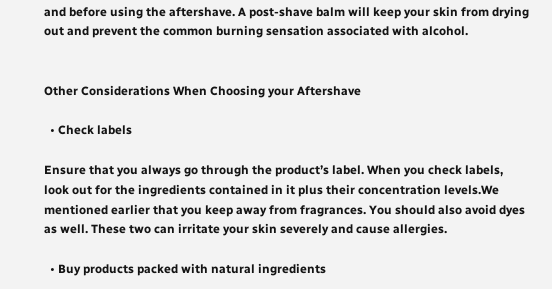and before using the aftershave. A post-shave balm will keep your skin from drying out and prevent the common burning sensation associated with alcohol.


Other Considerations When Choosing your Aftershave

  • Check labels

Ensure that you always go through the product’s label. When you check labels, look out for the ingredients contained in it plus their concentration levels.We mentioned earlier that you keep away from fragrances. You should also avoid dyes as well. These two can irritate your skin severely and cause allergies.

  • Buy products packed with natural ingredients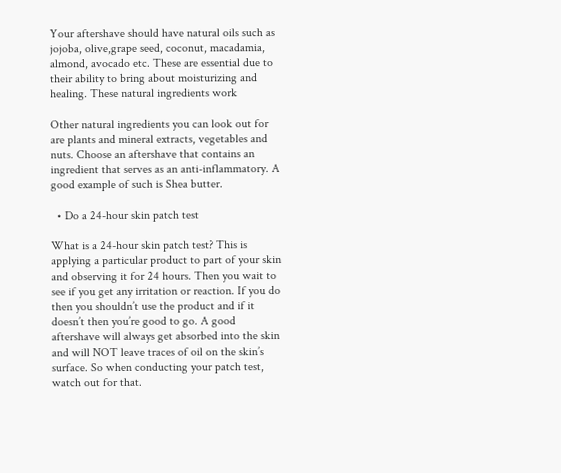Your aftershave should have natural oils such as jojoba, olive,grape seed, coconut, macadamia, almond, avocado etc. These are essential due to their ability to bring about moisturizing and healing. These natural ingredients work

Other natural ingredients you can look out for are plants and mineral extracts, vegetables and nuts. Choose an aftershave that contains an ingredient that serves as an anti-inflammatory. A good example of such is Shea butter.

  • Do a 24-hour skin patch test

What is a 24-hour skin patch test? This is applying a particular product to part of your skin and observing it for 24 hours. Then you wait to see if you get any irritation or reaction. If you do then you shouldn’t use the product and if it doesn’t then you’re good to go. A good aftershave will always get absorbed into the skin and will NOT leave traces of oil on the skin’s surface. So when conducting your patch test, watch out for that.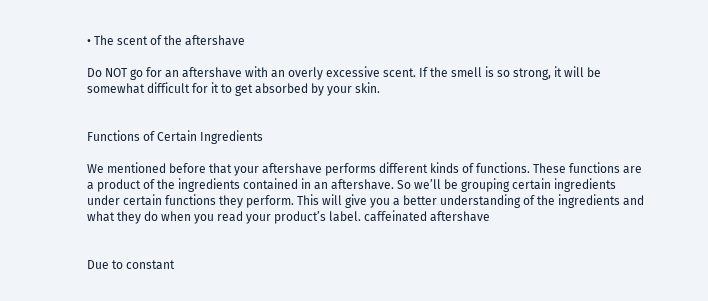• The scent of the aftershave

Do NOT go for an aftershave with an overly excessive scent. If the smell is so strong, it will be somewhat difficult for it to get absorbed by your skin.


Functions of Certain Ingredients

We mentioned before that your aftershave performs different kinds of functions. These functions are a product of the ingredients contained in an aftershave. So we’ll be grouping certain ingredients under certain functions they perform. This will give you a better understanding of the ingredients and what they do when you read your product’s label. caffeinated aftershave


Due to constant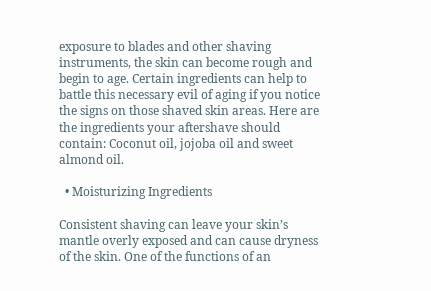exposure to blades and other shaving instruments, the skin can become rough and begin to age. Certain ingredients can help to battle this necessary evil of aging if you notice the signs on those shaved skin areas. Here are the ingredients your aftershave should contain: Coconut oil, jojoba oil and sweet almond oil.

  • Moisturizing Ingredients

Consistent shaving can leave your skin’s mantle overly exposed and can cause dryness of the skin. One of the functions of an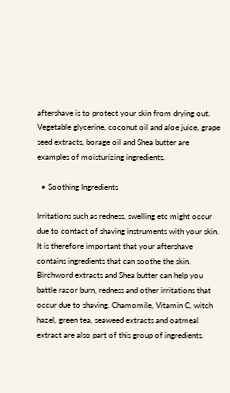aftershave is to protect your skin from drying out. Vegetable glycerine, coconut oil and aloe juice, grape seed extracts, borage oil and Shea butter are examples of moisturizing ingredients.

  • Soothing Ingredients

Irritations such as redness, swelling etc might occur due to contact of shaving instruments with your skin. It is therefore important that your aftershave contains ingredients that can soothe the skin. Birchword extracts and Shea butter can help you battle razor burn, redness and other irritations that occur due to shaving. Chamomile, Vitamin C, witch hazel, green tea, seaweed extracts and oatmeal extract are also part of this group of ingredients.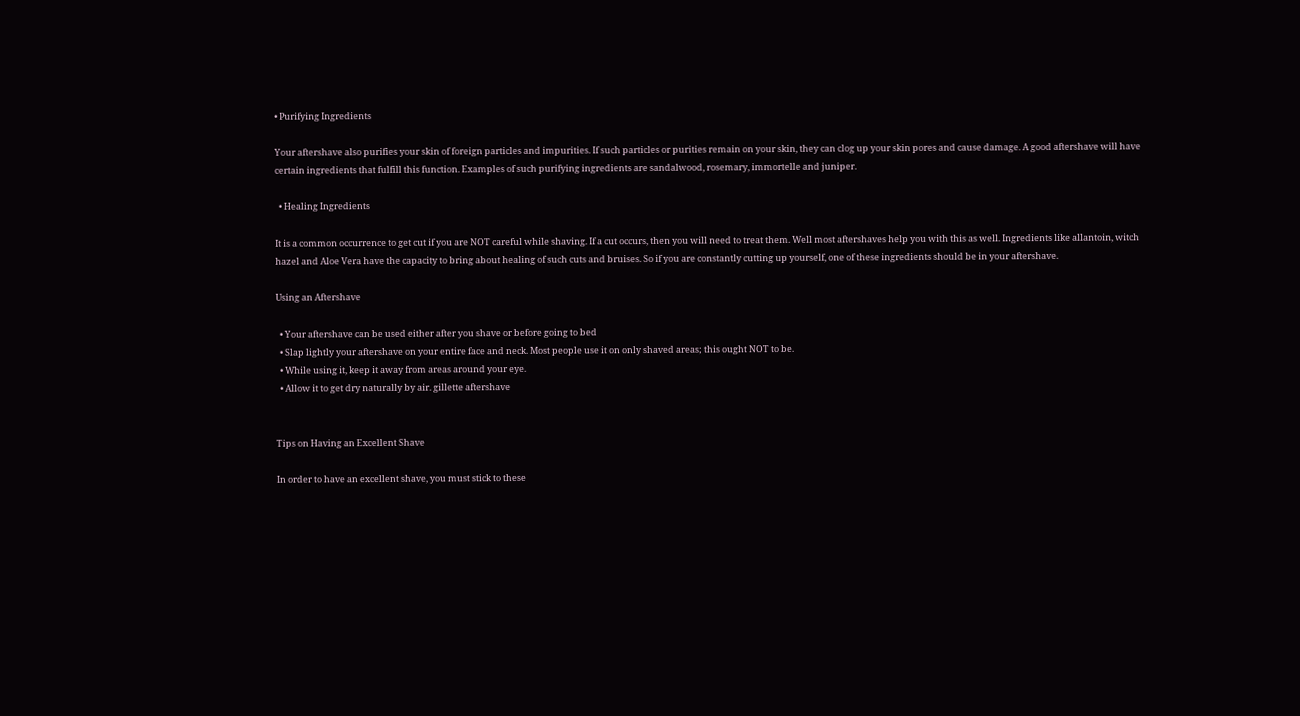• Purifying Ingredients

Your aftershave also purifies your skin of foreign particles and impurities. If such particles or purities remain on your skin, they can clog up your skin pores and cause damage. A good aftershave will have certain ingredients that fulfill this function. Examples of such purifying ingredients are sandalwood, rosemary, immortelle and juniper.

  • Healing Ingredients

It is a common occurrence to get cut if you are NOT careful while shaving. If a cut occurs, then you will need to treat them. Well most aftershaves help you with this as well. Ingredients like allantoin, witch hazel and Aloe Vera have the capacity to bring about healing of such cuts and bruises. So if you are constantly cutting up yourself, one of these ingredients should be in your aftershave.

Using an Aftershave

  • Your aftershave can be used either after you shave or before going to bed
  • Slap lightly your aftershave on your entire face and neck. Most people use it on only shaved areas; this ought NOT to be.
  • While using it, keep it away from areas around your eye.
  • Allow it to get dry naturally by air. gillette aftershave


Tips on Having an Excellent Shave

In order to have an excellent shave, you must stick to these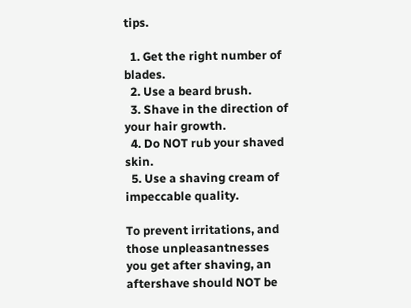tips.

  1. Get the right number of blades.
  2. Use a beard brush.
  3. Shave in the direction of your hair growth.
  4. Do NOT rub your shaved skin.
  5. Use a shaving cream of impeccable quality.

To prevent irritations, and those unpleasantnesses you get after shaving, an aftershave should NOT be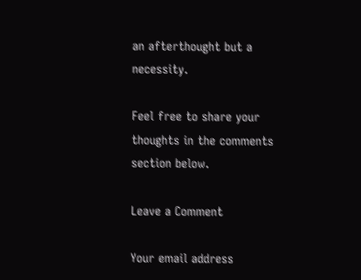an afterthought but a necessity.

Feel free to share your thoughts in the comments section below.

Leave a Comment

Your email address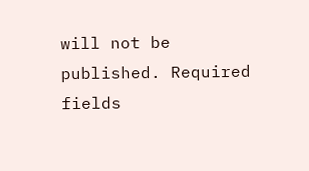will not be published. Required fields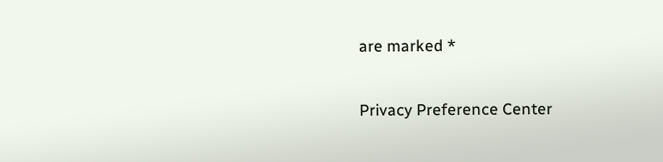are marked *

Privacy Preference Center